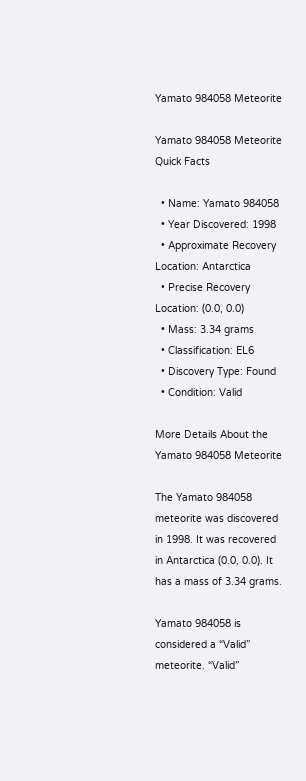Yamato 984058 Meteorite

Yamato 984058 Meteorite Quick Facts

  • Name: Yamato 984058
  • Year Discovered: 1998
  • Approximate Recovery Location: Antarctica
  • Precise Recovery Location: (0.0, 0.0)
  • Mass: 3.34 grams
  • Classification: EL6
  • Discovery Type: Found
  • Condition: Valid

More Details About the Yamato 984058 Meteorite

The Yamato 984058 meteorite was discovered in 1998. It was recovered in Antarctica (0.0, 0.0). It has a mass of 3.34 grams.

Yamato 984058 is considered a “Valid” meteorite. “Valid”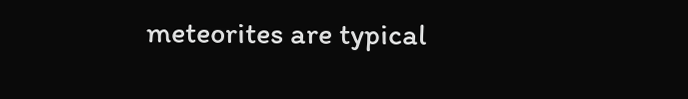meteorites are typical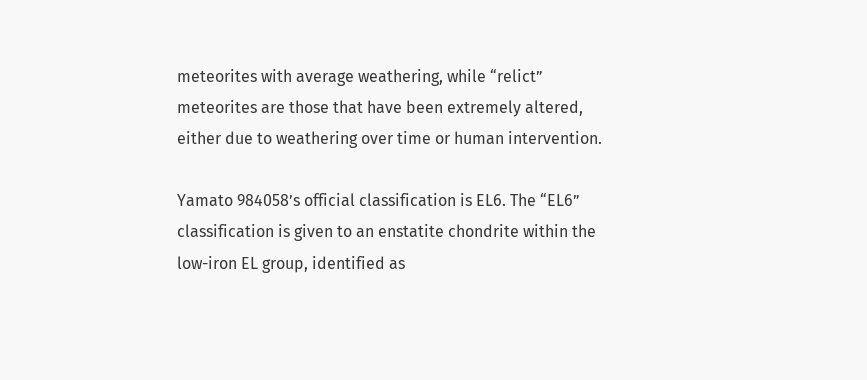meteorites with average weathering, while “relict” meteorites are those that have been extremely altered, either due to weathering over time or human intervention.

Yamato 984058’s official classification is EL6. The “EL6” classification is given to an enstatite chondrite within the low-iron EL group, identified as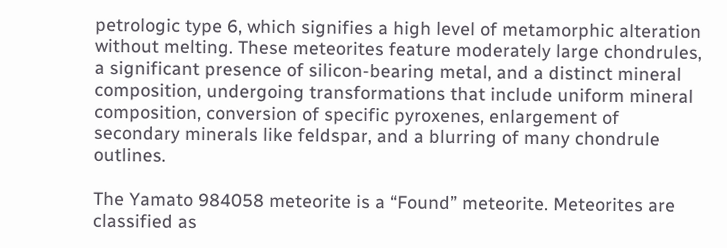petrologic type 6, which signifies a high level of metamorphic alteration without melting. These meteorites feature moderately large chondrules, a significant presence of silicon-bearing metal, and a distinct mineral composition, undergoing transformations that include uniform mineral composition, conversion of specific pyroxenes, enlargement of secondary minerals like feldspar, and a blurring of many chondrule outlines.

The Yamato 984058 meteorite is a “Found” meteorite. Meteorites are classified as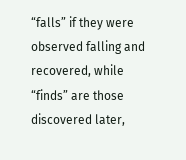“falls” if they were observed falling and recovered, while “finds” are those discovered later,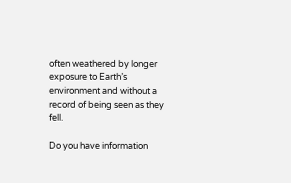often weathered by longer exposure to Earth’s environment and without a record of being seen as they fell.

Do you have information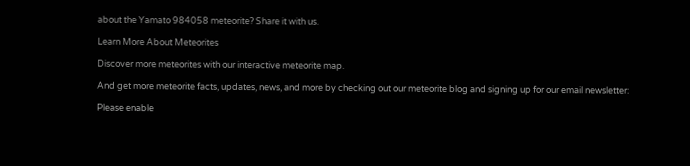about the Yamato 984058 meteorite? Share it with us.

Learn More About Meteorites

Discover more meteorites with our interactive meteorite map.

And get more meteorite facts, updates, news, and more by checking out our meteorite blog and signing up for our email newsletter:

Please enable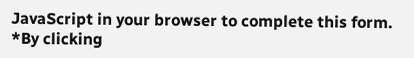JavaScript in your browser to complete this form.
*By clicking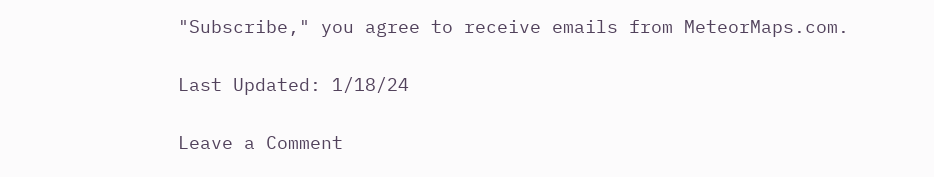"Subscribe," you agree to receive emails from MeteorMaps.com.

Last Updated: 1/18/24

Leave a Comment